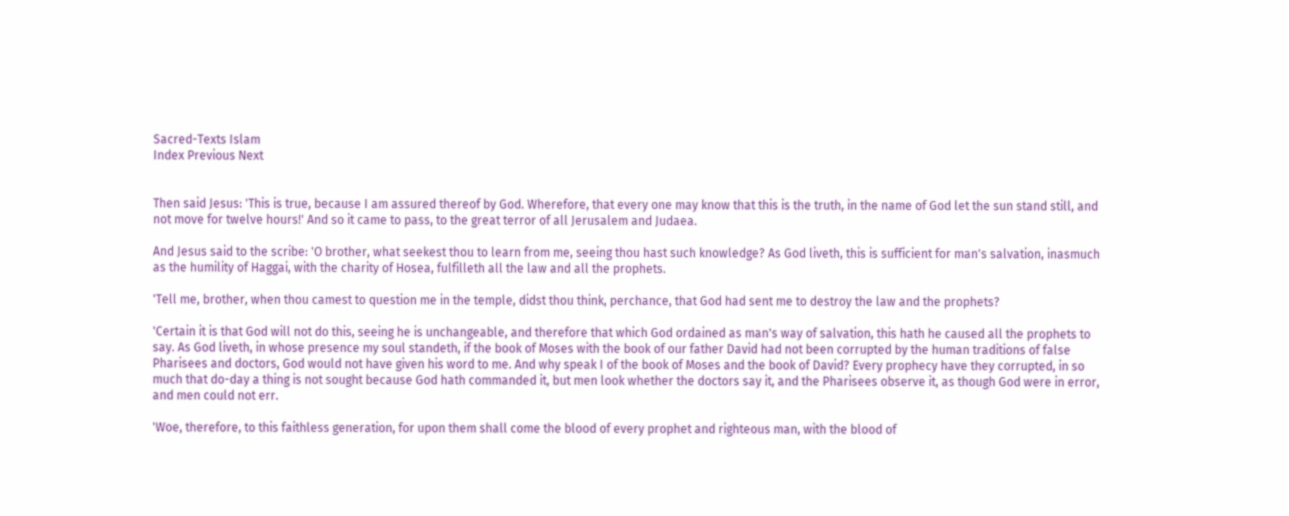Sacred-Texts Islam
Index Previous Next


Then said Jesus: 'This is true, because I am assured thereof by God. Wherefore, that every one may know that this is the truth, in the name of God let the sun stand still, and not move for twelve hours!' And so it came to pass, to the great terror of all Jerusalem and Judaea.

And Jesus said to the scribe: 'O brother, what seekest thou to learn from me, seeing thou hast such knowledge? As God liveth, this is sufficient for man's salvation, inasmuch as the humility of Haggai, with the charity of Hosea, fulfilleth all the law and all the prophets.

'Tell me, brother, when thou camest to question me in the temple, didst thou think, perchance, that God had sent me to destroy the law and the prophets?

'Certain it is that God will not do this, seeing he is unchangeable, and therefore that which God ordained as man's way of salvation, this hath he caused all the prophets to say. As God liveth, in whose presence my soul standeth, if the book of Moses with the book of our father David had not been corrupted by the human traditions of false Pharisees and doctors, God would not have given his word to me. And why speak I of the book of Moses and the book of David? Every prophecy have they corrupted, in so much that do-day a thing is not sought because God hath commanded it, but men look whether the doctors say it, and the Pharisees observe it, as though God were in error, and men could not err.

'Woe, therefore, to this faithless generation, for upon them shall come the blood of every prophet and righteous man, with the blood of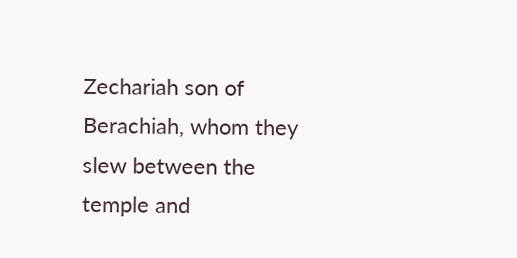Zechariah son of Berachiah, whom they slew between the temple and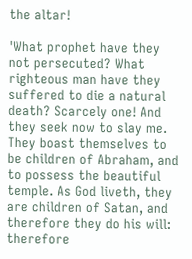the altar!

'What prophet have they not persecuted? What righteous man have they suffered to die a natural death? Scarcely one! And they seek now to slay me. They boast themselves to be children of Abraham, and to possess the beautiful temple. As God liveth, they are children of Satan, and therefore they do his will: therefore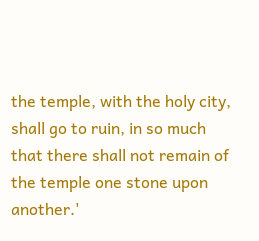the temple, with the holy city, shall go to ruin, in so much that there shall not remain of the temple one stone upon another.'